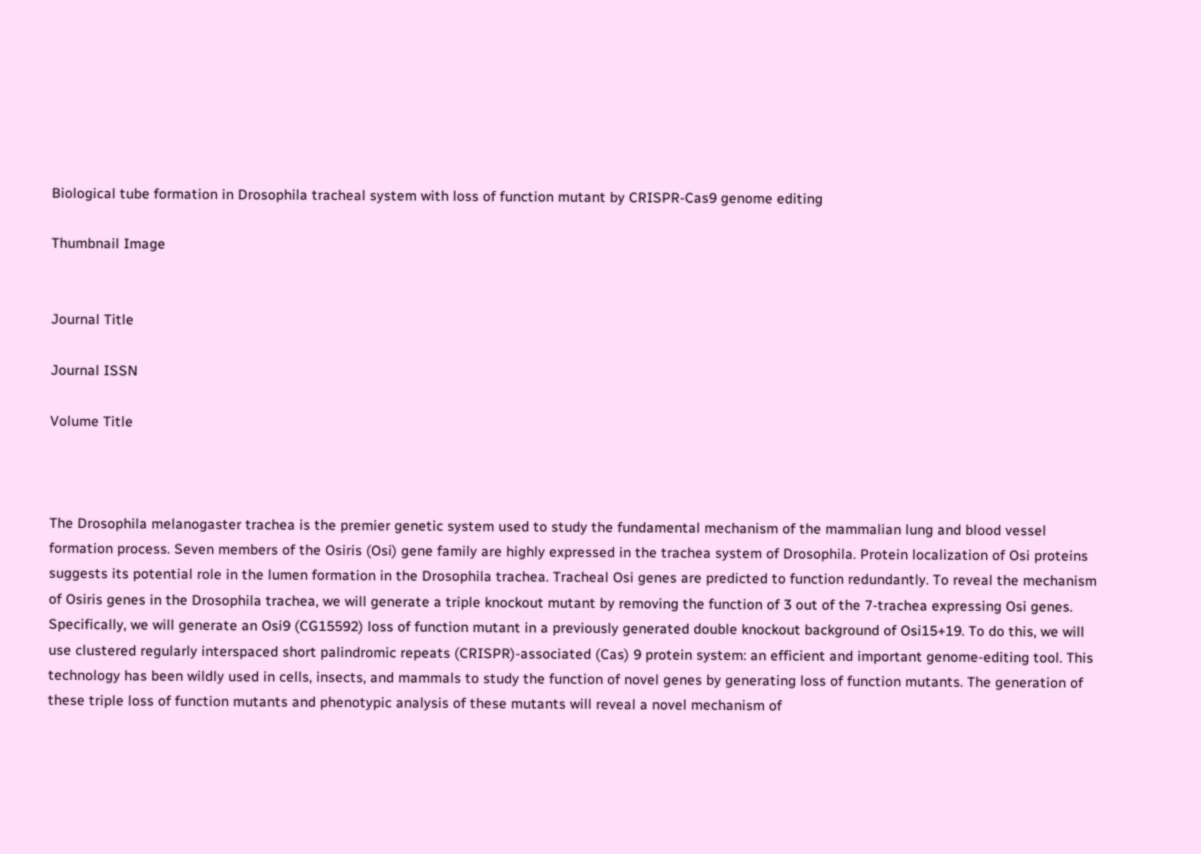Biological tube formation in Drosophila tracheal system with loss of function mutant by CRISPR-Cas9 genome editing

Thumbnail Image


Journal Title

Journal ISSN

Volume Title



The Drosophila melanogaster trachea is the premier genetic system used to study the fundamental mechanism of the mammalian lung and blood vessel formation process. Seven members of the Osiris (Osi) gene family are highly expressed in the trachea system of Drosophila. Protein localization of Osi proteins suggests its potential role in the lumen formation in the Drosophila trachea. Tracheal Osi genes are predicted to function redundantly. To reveal the mechanism of Osiris genes in the Drosophila trachea, we will generate a triple knockout mutant by removing the function of 3 out of the 7-trachea expressing Osi genes. Specifically, we will generate an Osi9 (CG15592) loss of function mutant in a previously generated double knockout background of Osi15+19. To do this, we will use clustered regularly interspaced short palindromic repeats (CRISPR)‐associated (Cas) 9 protein system: an efficient and important genome‐editing tool. This technology has been wildly used in cells, insects, and mammals to study the function of novel genes by generating loss of function mutants. The generation of these triple loss of function mutants and phenotypic analysis of these mutants will reveal a novel mechanism of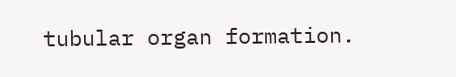tubular organ formation.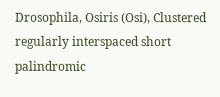Drosophila, Osiris (Osi), Clustered regularly interspaced short palindromic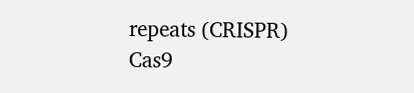repeats (CRISPR) Cas9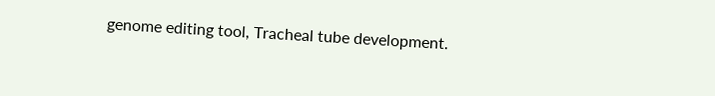genome editing tool, Tracheal tube development.